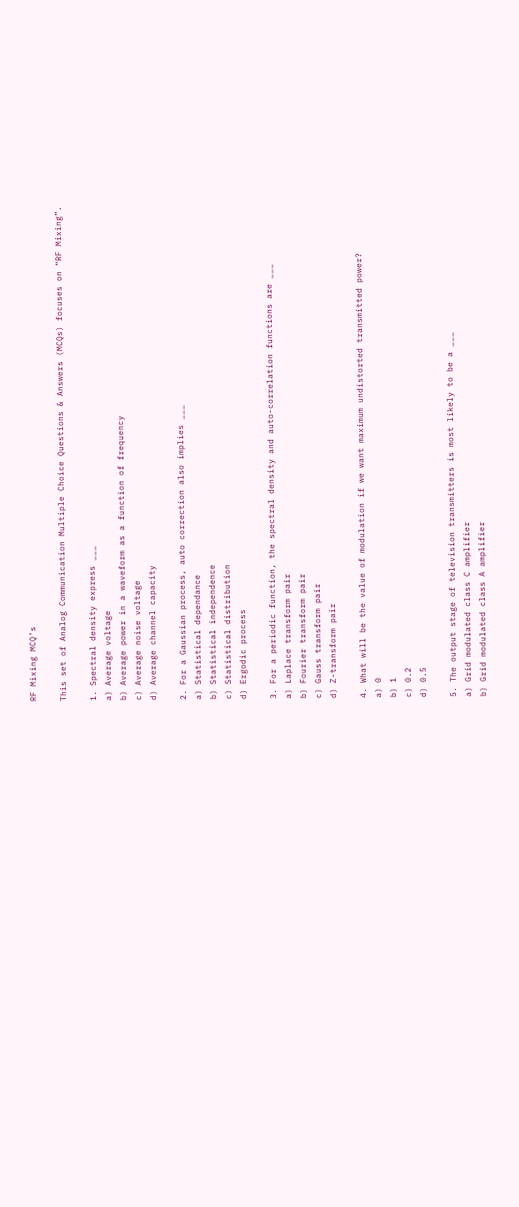RF Mixing MCQ’s

This set of Analog Communication Multiple Choice Questions & Answers (MCQs) focuses on “RF Mixing”.

1. Spectral density express ___
a) Average voltage
b) Average power in a waveform as a function of frequency
c) Average noise voltage
d) Average channel capacity

2. For a Gaussian process, auto correction also implies ___
a) Statistical dependance
b) Statistical independence
c) Statistical distribution
d) Ergodic process

3. For a periodic function, the spectral density and auto-correlation functions are ___
a) Laplace transform pair
b) Fourier transform pair
c) Gauss transform pair
d) Z-transform pair

4. What will be the value of modulation if we want maximum undistorted transmitted power?
a) 0
b) 1
c) 0.2
d) 0.5

5. The output stage of television transmitters is most likely to be a ___
a) Grid modulated class C amplifier
b) Grid modulated class A amplifier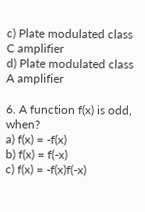c) Plate modulated class C amplifier
d) Plate modulated class A amplifier

6. A function f(x) is odd, when?
a) f(x) = -f(x)
b) f(x) = f(-x)
c) f(x) = -f(x)f(-x)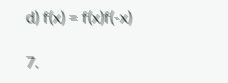d) f(x) = f(x)f(-x)

7.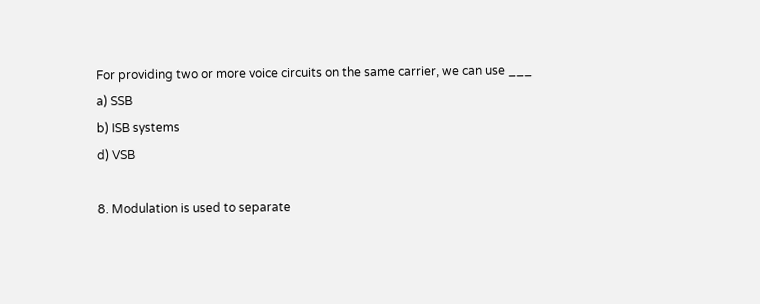For providing two or more voice circuits on the same carrier, we can use ___
a) SSB
b) ISB systems
d) VSB

8. Modulation is used to separate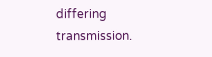differing transmission.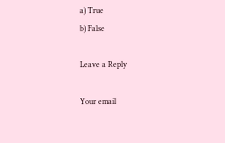a) True
b) False

Leave a Reply

Your email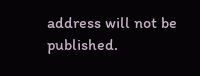address will not be published.